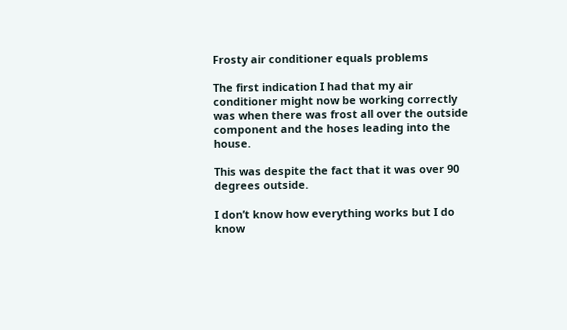Frosty air conditioner equals problems

The first indication I had that my air conditioner might now be working correctly was when there was frost all over the outside component and the hoses leading into the house.

This was despite the fact that it was over 90 degrees outside.

I don’t know how everything works but I do know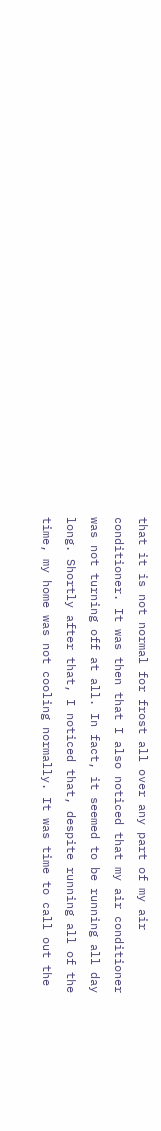that it is not normal for frost all over any part of my air conditioner. It was then that I also noticed that my air conditioner was not turning off at all. In fact, it seemed to be running all day long. Shortly after that, I noticed that, despite running all of the time, my home was not cooling normally. It was time to call out the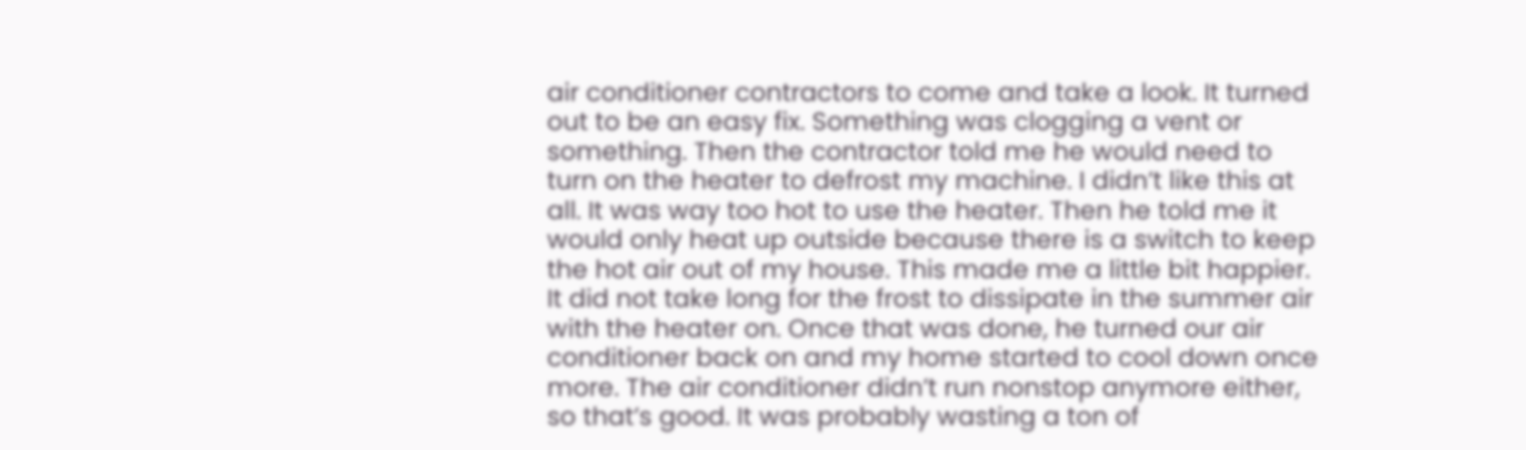air conditioner contractors to come and take a look. It turned out to be an easy fix. Something was clogging a vent or something. Then the contractor told me he would need to turn on the heater to defrost my machine. I didn’t like this at all. It was way too hot to use the heater. Then he told me it would only heat up outside because there is a switch to keep the hot air out of my house. This made me a little bit happier. It did not take long for the frost to dissipate in the summer air with the heater on. Once that was done, he turned our air conditioner back on and my home started to cool down once more. The air conditioner didn’t run nonstop anymore either, so that’s good. It was probably wasting a ton of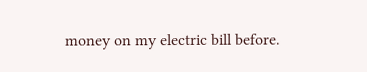money on my electric bill before.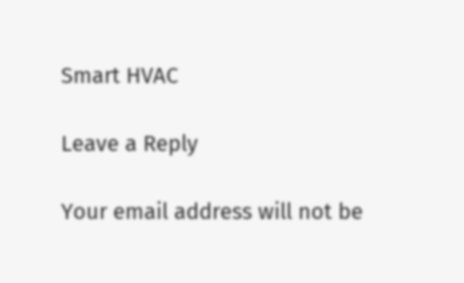Smart HVAC

Leave a Reply

Your email address will not be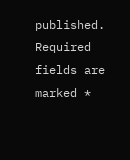published. Required fields are marked *